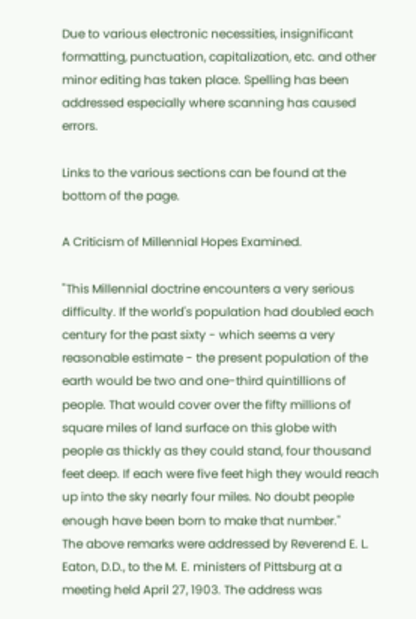Due to various electronic necessities, insignificant formatting, punctuation, capitalization, etc. and other minor editing has taken place. Spelling has been addressed especially where scanning has caused errors.

Links to the various sections can be found at the bottom of the page.

A Criticism of Millennial Hopes Examined.

"This Millennial doctrine encounters a very serious difficulty. If the world's population had doubled each century for the past sixty - which seems a very reasonable estimate - the present population of the earth would be two and one-third quintillions of people. That would cover over the fifty millions of square miles of land surface on this globe with people as thickly as they could stand, four thousand feet deep. If each were five feet high they would reach up into the sky nearly four miles. No doubt people enough have been born to make that number."
The above remarks were addressed by Reverend E. L. Eaton, D.D., to the M. E. ministers of Pittsburg at a meeting held April 27, 1903. The address was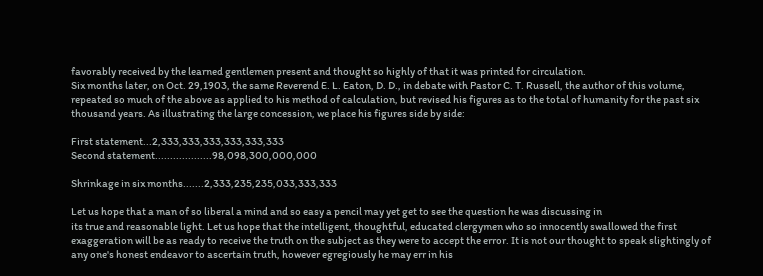favorably received by the learned gentlemen present and thought so highly of that it was printed for circulation.
Six months later, on Oct. 29,1903, the same Reverend E. L. Eaton, D. D., in debate with Pastor C. T. Russell, the author of this volume, repeated so much of the above as applied to his method of calculation, but revised his figures as to the total of humanity for the past six thousand years. As illustrating the large concession, we place his figures side by side:

First statement...2,333,333,333,333,333,333
Second statement...................98,098,300,000,000

Shrinkage in six months.......2,333,235,235,033,333,333

Let us hope that a man of so liberal a mind and so easy a pencil may yet get to see the question he was discussing in
its true and reasonable light. Let us hope that the intelligent, thoughtful, educated clergymen who so innocently swallowed the first exaggeration will be as ready to receive the truth on the subject as they were to accept the error. It is not our thought to speak slightingly of any one's honest endeavor to ascertain truth, however egregiously he may err in his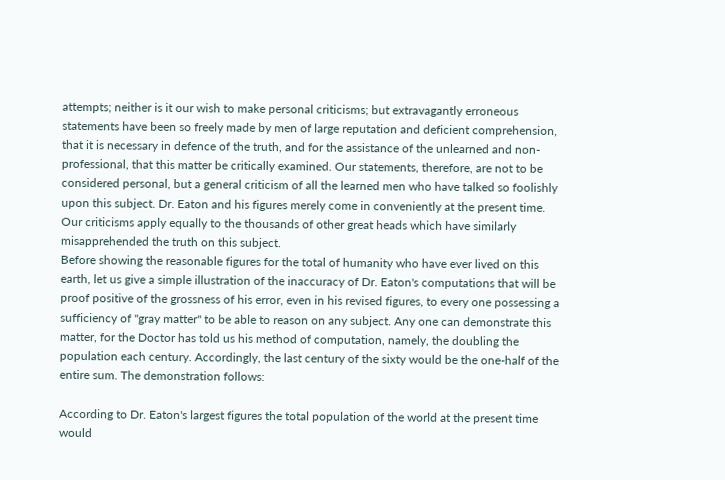attempts; neither is it our wish to make personal criticisms; but extravagantly erroneous statements have been so freely made by men of large reputation and deficient comprehension, that it is necessary in defence of the truth, and for the assistance of the unlearned and non-professional, that this matter be critically examined. Our statements, therefore, are not to be considered personal, but a general criticism of all the learned men who have talked so foolishly upon this subject. Dr. Eaton and his figures merely come in conveniently at the present time. Our criticisms apply equally to the thousands of other great heads which have similarly misapprehended the truth on this subject.
Before showing the reasonable figures for the total of humanity who have ever lived on this earth, let us give a simple illustration of the inaccuracy of Dr. Eaton's computations that will be proof positive of the grossness of his error, even in his revised figures, to every one possessing a sufficiency of "gray matter" to be able to reason on any subject. Any one can demonstrate this matter, for the Doctor has told us his method of computation, namely, the doubling the population each century. Accordingly, the last century of the sixty would be the one-half of the entire sum. The demonstration follows:

According to Dr. Eaton's largest figures the total population of the world at the present time would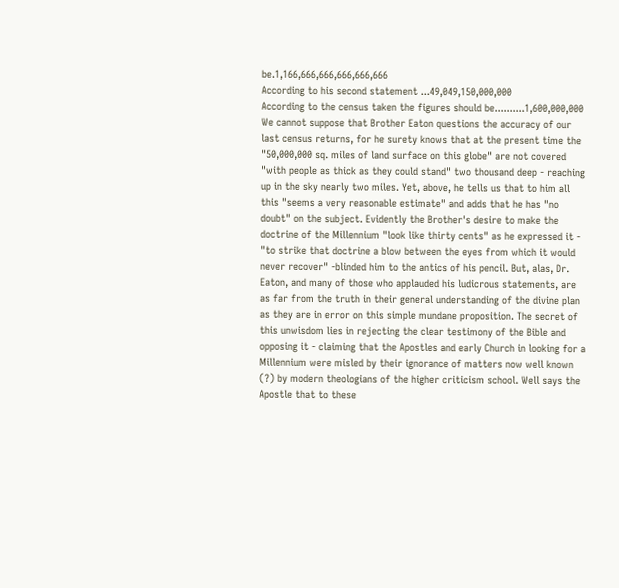be.1,166,666,666,666,666,666
According to his second statement ...49,049,150,000,000
According to the census taken the figures should be..........1,600,000,000
We cannot suppose that Brother Eaton questions the accuracy of our last census returns, for he surety knows that at the present time the "50,000,000 sq. miles of land surface on this globe" are not covered "with people as thick as they could stand" two thousand deep - reaching up in the sky nearly two miles. Yet, above, he tells us that to him all this "seems a very reasonable estimate" and adds that he has "no doubt" on the subject. Evidently the Brother's desire to make the doctrine of the Millennium "look like thirty cents" as he expressed it - "to strike that doctrine a blow between the eyes from which it would never recover" -blinded him to the antics of his pencil. But, alas, Dr. Eaton, and many of those who applauded his ludicrous statements, are as far from the truth in their general understanding of the divine plan as they are in error on this simple mundane proposition. The secret of this unwisdom lies in rejecting the clear testimony of the Bible and opposing it - claiming that the Apostles and early Church in looking for a Millennium were misled by their ignorance of matters now well known (?) by modern theologians of the higher criticism school. Well says the Apostle that to these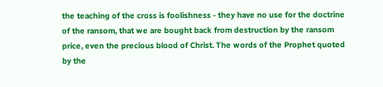the teaching of the cross is foolishness - they have no use for the doctrine of the ransom, that we are bought back from destruction by the ransom price, even the precious blood of Christ. The words of the Prophet quoted by the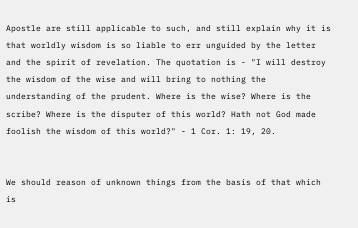Apostle are still applicable to such, and still explain why it is that worldly wisdom is so liable to err unguided by the letter and the spirit of revelation. The quotation is - "I will destroy the wisdom of the wise and will bring to nothing the understanding of the prudent. Where is the wise? Where is the scribe? Where is the disputer of this world? Hath not God made foolish the wisdom of this world?" - 1 Cor. 1: 19, 20.


We should reason of unknown things from the basis of that which is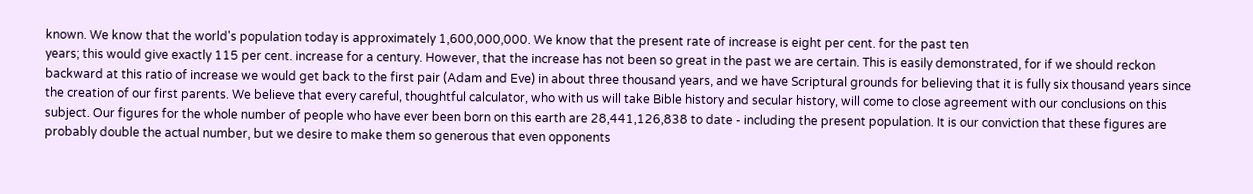known. We know that the world's population today is approximately 1,600,000,000. We know that the present rate of increase is eight per cent. for the past ten
years; this would give exactly 115 per cent. increase for a century. However, that the increase has not been so great in the past we are certain. This is easily demonstrated, for if we should reckon backward at this ratio of increase we would get back to the first pair (Adam and Eve) in about three thousand years, and we have Scriptural grounds for believing that it is fully six thousand years since the creation of our first parents. We believe that every careful, thoughtful calculator, who with us will take Bible history and secular history, will come to close agreement with our conclusions on this subject. Our figures for the whole number of people who have ever been born on this earth are 28,441,126,838 to date - including the present population. It is our conviction that these figures are probably double the actual number, but we desire to make them so generous that even opponents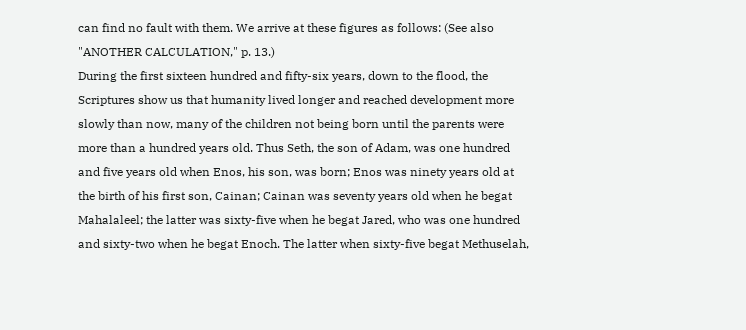can find no fault with them. We arrive at these figures as follows: (See also "ANOTHER CALCULATION," p. 13.)
During the first sixteen hundred and fifty-six years, down to the flood, the Scriptures show us that humanity lived longer and reached development more slowly than now, many of the children not being born until the parents were more than a hundred years old. Thus Seth, the son of Adam, was one hundred and five years old when Enos, his son, was born; Enos was ninety years old at the birth of his first son, Cainan; Cainan was seventy years old when he begat Mahalaleel; the latter was sixty-five when he begat Jared, who was one hundred and sixty-two when he begat Enoch. The latter when sixty-five begat Methuselah,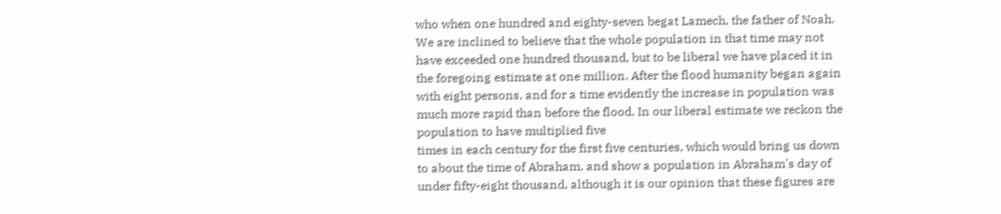who when one hundred and eighty-seven begat Lamech, the father of Noah. We are inclined to believe that the whole population in that time may not have exceeded one hundred thousand, but to be liberal we have placed it in the foregoing estimate at one million. After the flood humanity began again with eight persons, and for a time evidently the increase in population was much more rapid than before the flood. In our liberal estimate we reckon the population to have multiplied five
times in each century for the first five centuries, which would bring us down to about the time of Abraham, and show a population in Abraham's day of under fifty-eight thousand, although it is our opinion that these figures are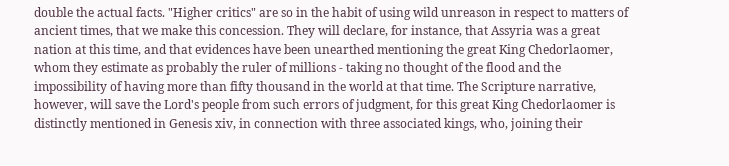double the actual facts. "Higher critics" are so in the habit of using wild unreason in respect to matters of ancient times, that we make this concession. They will declare, for instance, that Assyria was a great nation at this time, and that evidences have been unearthed mentioning the great King Chedorlaomer, whom they estimate as probably the ruler of millions - taking no thought of the flood and the impossibility of having more than fifty thousand in the world at that time. The Scripture narrative, however, will save the Lord's people from such errors of judgment, for this great King Chedorlaomer is distinctly mentioned in Genesis xiv, in connection with three associated kings, who, joining their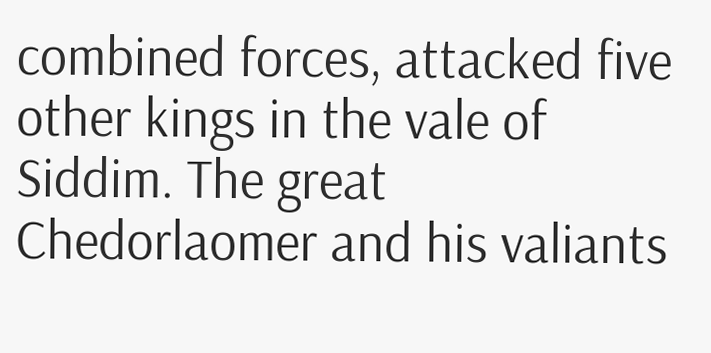combined forces, attacked five other kings in the vale of Siddim. The great Chedorlaomer and his valiants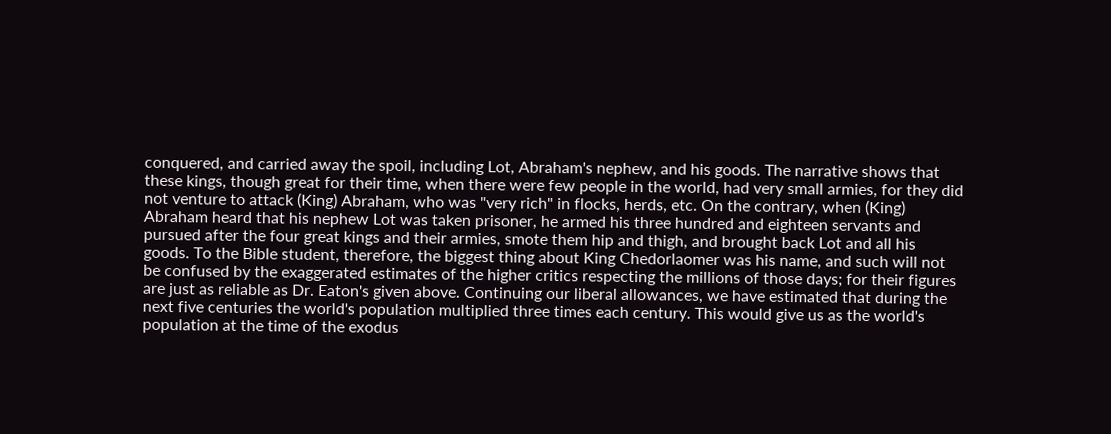conquered, and carried away the spoil, including Lot, Abraham's nephew, and his goods. The narrative shows that these kings, though great for their time, when there were few people in the world, had very small armies, for they did not venture to attack (King) Abraham, who was "very rich" in flocks, herds, etc. On the contrary, when (King) Abraham heard that his nephew Lot was taken prisoner, he armed his three hundred and eighteen servants and pursued after the four great kings and their armies, smote them hip and thigh, and brought back Lot and all his goods. To the Bible student, therefore, the biggest thing about King Chedorlaomer was his name, and such will not be confused by the exaggerated estimates of the higher critics respecting the millions of those days; for their figures are just as reliable as Dr. Eaton's given above. Continuing our liberal allowances, we have estimated that during the next five centuries the world's population multiplied three times each century. This would give us as the world's population at the time of the exodus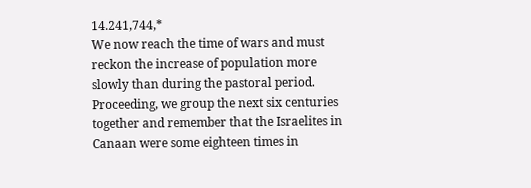14.241,744,*
We now reach the time of wars and must reckon the increase of population more slowly than during the pastoral period. Proceeding, we group the next six centuries together and remember that the Israelites in Canaan were some eighteen times in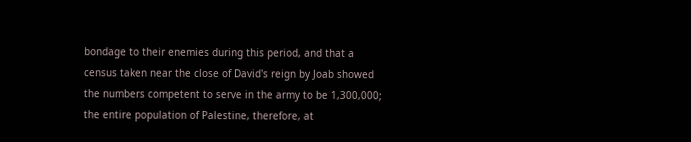bondage to their enemies during this period, and that a census taken near the close of David's reign by Joab showed the numbers competent to serve in the army to be 1,300,000; the entire population of Palestine, therefore, at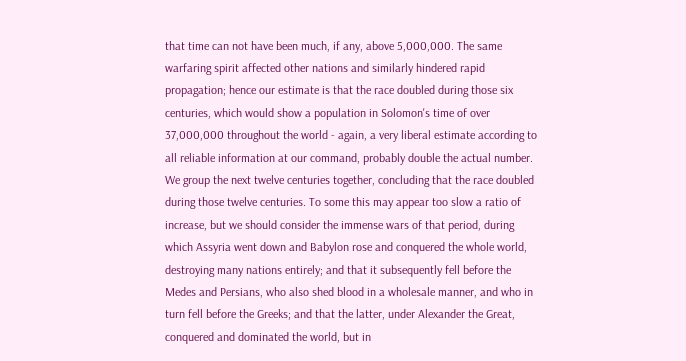that time can not have been much, if any, above 5,000,000. The same warfaring spirit affected other nations and similarly hindered rapid propagation; hence our estimate is that the race doubled during those six centuries, which would show a population in Solomon's time of over 37,000,000 throughout the world - again, a very liberal estimate according to all reliable information at our command, probably double the actual number.
We group the next twelve centuries together, concluding that the race doubled during those twelve centuries. To some this may appear too slow a ratio of increase, but we should consider the immense wars of that period, during which Assyria went down and Babylon rose and conquered the whole world, destroying many nations entirely; and that it subsequently fell before the Medes and Persians, who also shed blood in a wholesale manner, and who in turn fell before the Greeks; and that the latter, under Alexander the Great, conquered and dominated the world, but in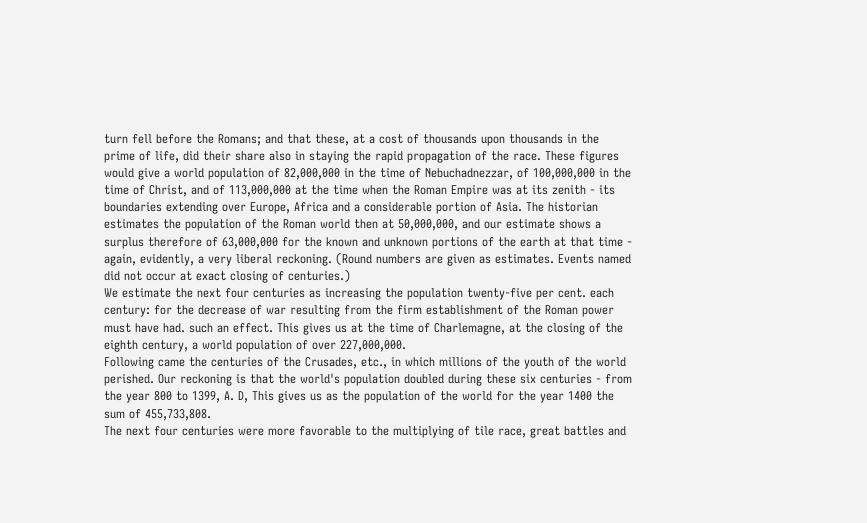turn fell before the Romans; and that these, at a cost of thousands upon thousands in the prime of life, did their share also in staying the rapid propagation of the race. These figures would give a world population of 82,000,000 in the time of Nebuchadnezzar, of 100,000,000 in the time of Christ, and of 113,000,000 at the time when the Roman Empire was at its zenith - its boundaries extending over Europe, Africa and a considerable portion of Asia. The historian estimates the population of the Roman world then at 50,000,000, and our estimate shows a surplus therefore of 63,000,000 for the known and unknown portions of the earth at that time - again, evidently, a very liberal reckoning. (Round numbers are given as estimates. Events named did not occur at exact closing of centuries.)
We estimate the next four centuries as increasing the population twenty-five per cent. each century: for the decrease of war resulting from the firm establishment of the Roman power must have had. such an effect. This gives us at the time of Charlemagne, at the closing of the eighth century, a world population of over 227,000,000.
Following came the centuries of the Crusades, etc., in which millions of the youth of the world perished. Our reckoning is that the world's population doubled during these six centuries - from the year 800 to 1399, A. D, This gives us as the population of the world for the year 1400 the sum of 455,733,808.
The next four centuries were more favorable to the multiplying of tile race, great battles and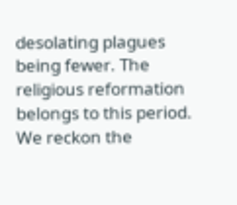desolating plagues being fewer. The religious reformation belongs to this period. We reckon the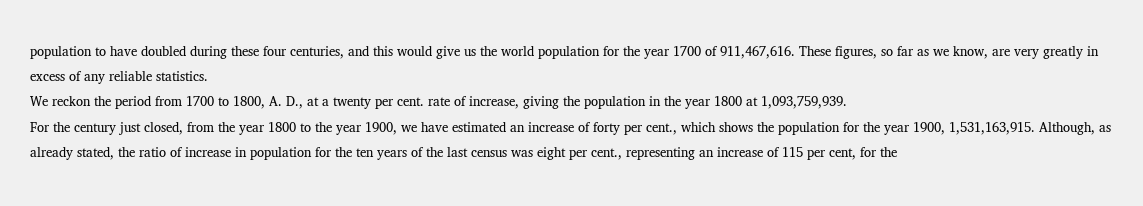population to have doubled during these four centuries, and this would give us the world population for the year 1700 of 911,467,616. These figures, so far as we know, are very greatly in excess of any reliable statistics.
We reckon the period from 1700 to 1800, A. D., at a twenty per cent. rate of increase, giving the population in the year 1800 at 1,093,759,939.
For the century just closed, from the year 1800 to the year 1900, we have estimated an increase of forty per cent., which shows the population for the year 1900, 1,531,163,915. Although, as already stated, the ratio of increase in population for the ten years of the last census was eight per cent., representing an increase of 115 per cent, for the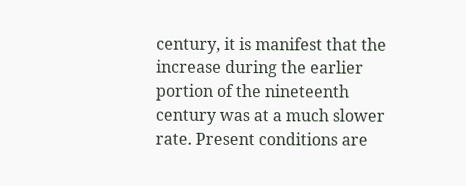century, it is manifest that the increase during the earlier portion of the nineteenth century was at a much slower rate. Present conditions are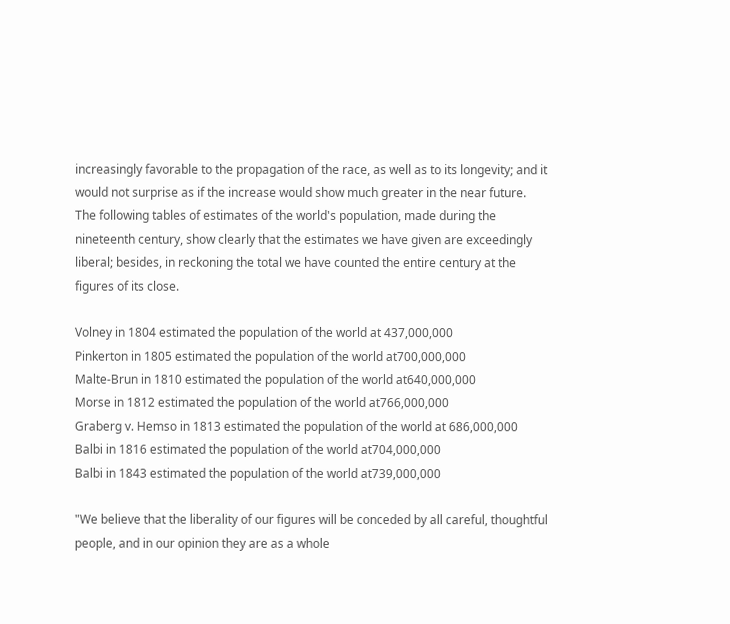increasingly favorable to the propagation of the race, as well as to its longevity; and it would not surprise as if the increase would show much greater in the near future.
The following tables of estimates of the world's population, made during the nineteenth century, show clearly that the estimates we have given are exceedingly liberal; besides, in reckoning the total we have counted the entire century at the figures of its close.

Volney in 1804 estimated the population of the world at 437,000,000
Pinkerton in 1805 estimated the population of the world at700,000,000
Malte-Brun in 1810 estimated the population of the world at640,000,000
Morse in 1812 estimated the population of the world at766,000,000
Graberg v. Hemso in 1813 estimated the population of the world at 686,000,000
Balbi in 1816 estimated the population of the world at704,000,000
Balbi in 1843 estimated the population of the world at739,000,000

"We believe that the liberality of our figures will be conceded by all careful, thoughtful people, and in our opinion they are as a whole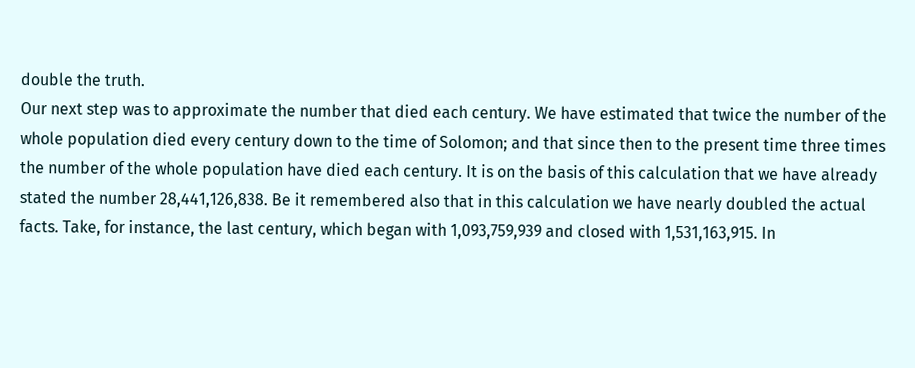double the truth.
Our next step was to approximate the number that died each century. We have estimated that twice the number of the whole population died every century down to the time of Solomon; and that since then to the present time three times the number of the whole population have died each century. It is on the basis of this calculation that we have already stated the number 28,441,126,838. Be it remembered also that in this calculation we have nearly doubled the actual facts. Take, for instance, the last century, which began with 1,093,759,939 and closed with 1,531,163,915. In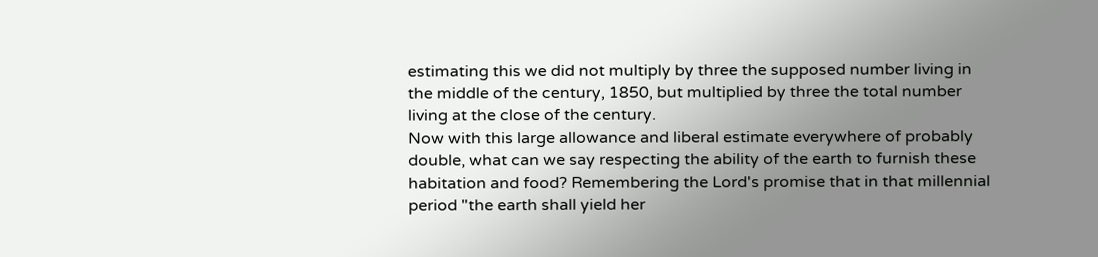estimating this we did not multiply by three the supposed number living in the middle of the century, 1850, but multiplied by three the total number living at the close of the century.
Now with this large allowance and liberal estimate everywhere of probably double, what can we say respecting the ability of the earth to furnish these habitation and food? Remembering the Lord's promise that in that millennial period "the earth shall yield her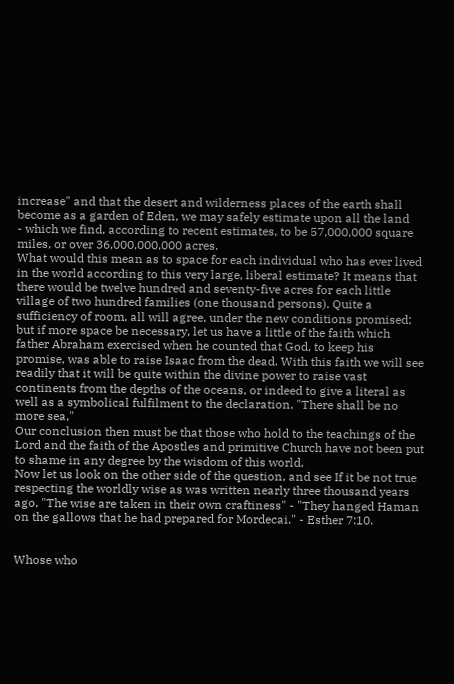increase" and that the desert and wilderness places of the earth shall become as a garden of Eden, we may safely estimate upon all the land
- which we find, according to recent estimates, to be 57,000,000 square miles, or over 36,000,000,000 acres.
What would this mean as to space for each individual who has ever lived in the world according to this very large, liberal estimate? It means that there would be twelve hundred and seventy-five acres for each little village of two hundred families (one thousand persons). Quite a sufficiency of room, all will agree, under the new conditions promised; but if more space be necessary, let us have a little of the faith which father Abraham exercised when he counted that God, to keep his promise, was able to raise Isaac from the dead. With this faith we will see readily that it will be quite within the divine power to raise vast continents from the depths of the oceans, or indeed to give a literal as well as a symbolical fulfilment to the declaration, "There shall be no more sea,"
Our conclusion then must be that those who hold to the teachings of the Lord and the faith of the Apostles and primitive Church have not been put to shame in any degree by the wisdom of this world,
Now let us look on the other side of the question, and see If it be not true respecting the worldly wise as was written nearly three thousand years ago, "The wise are taken in their own craftiness" - "They hanged Haman on the gallows that he had prepared for Mordecai." - Esther 7:10.


Whose who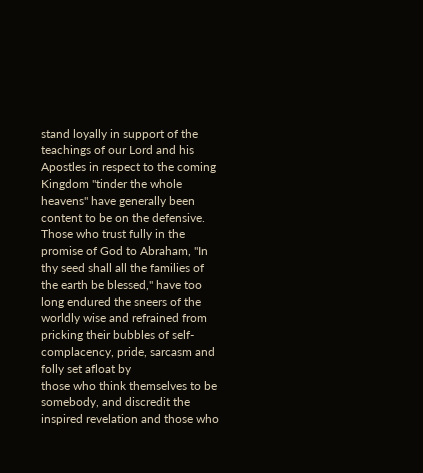stand loyally in support of the teachings of our Lord and his Apostles in respect to the coming Kingdom "tinder the whole heavens" have generally been content to be on the defensive. Those who trust fully in the promise of God to Abraham, "In thy seed shall all the families of the earth be blessed," have too long endured the sneers of the worldly wise and refrained from pricking their bubbles of self-complacency, pride, sarcasm and folly set afloat by
those who think themselves to be somebody, and discredit the inspired revelation and those who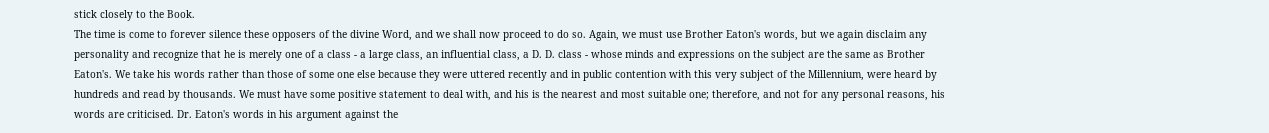stick closely to the Book.
The time is come to forever silence these opposers of the divine Word, and we shall now proceed to do so. Again, we must use Brother Eaton's words, but we again disclaim any personality and recognize that he is merely one of a class - a large class, an influential class, a D. D. class - whose minds and expressions on the subject are the same as Brother Eaton's. We take his words rather than those of some one else because they were uttered recently and in public contention with this very subject of the Millennium, were heard by hundreds and read by thousands. We must have some positive statement to deal with, and his is the nearest and most suitable one; therefore, and not for any personal reasons, his words are criticised. Dr. Eaton's words in his argument against the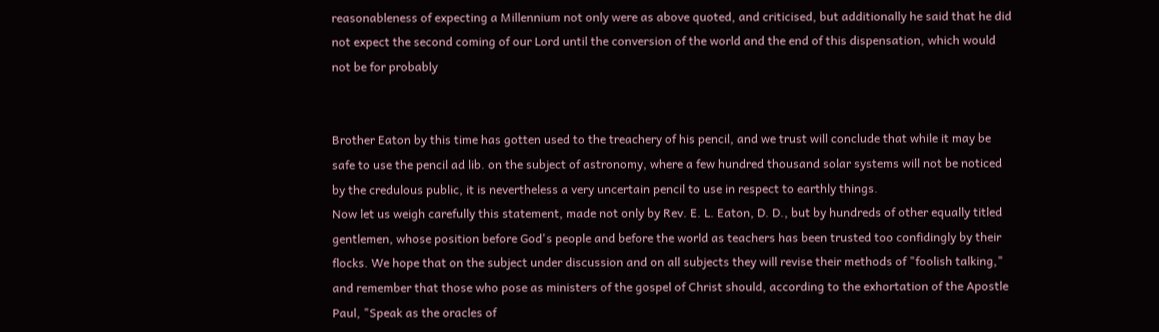reasonableness of expecting a Millennium not only were as above quoted, and criticised, but additionally he said that he did not expect the second coming of our Lord until the conversion of the world and the end of this dispensation, which would not be for probably


Brother Eaton by this time has gotten used to the treachery of his pencil, and we trust will conclude that while it may be safe to use the pencil ad lib. on the subject of astronomy, where a few hundred thousand solar systems will not be noticed by the credulous public, it is nevertheless a very uncertain pencil to use in respect to earthly things.
Now let us weigh carefully this statement, made not only by Rev. E. L. Eaton, D. D., but by hundreds of other equally titled gentlemen, whose position before God's people and before the world as teachers has been trusted too confidingly by their flocks. We hope that on the subject under discussion and on all subjects they will revise their methods of "foolish talking," and remember that those who pose as ministers of the gospel of Christ should, according to the exhortation of the Apostle Paul, "Speak as the oracles of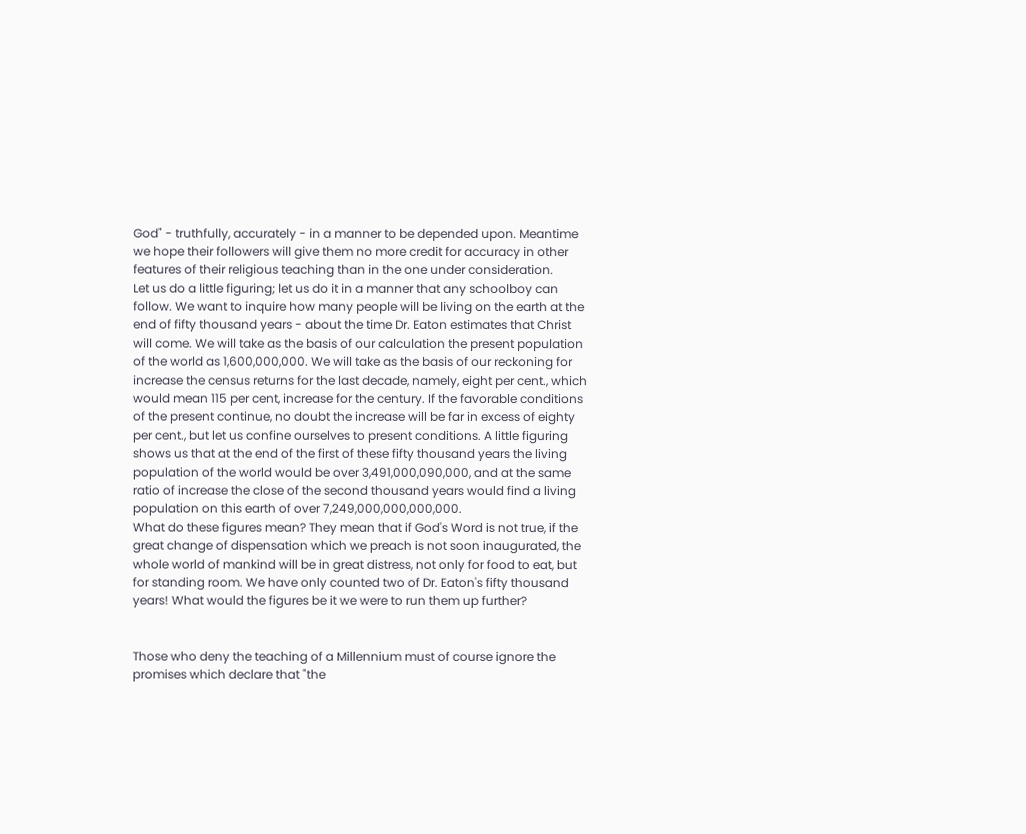God" - truthfully, accurately - in a manner to be depended upon. Meantime we hope their followers will give them no more credit for accuracy in other features of their religious teaching than in the one under consideration.
Let us do a little figuring; let us do it in a manner that any schoolboy can follow. We want to inquire how many people will be living on the earth at the end of fifty thousand years - about the time Dr. Eaton estimates that Christ will come. We will take as the basis of our calculation the present population of the world as 1,600,000,000. We will take as the basis of our reckoning for increase the census returns for the last decade, namely, eight per cent., which would mean 115 per cent, increase for the century. If the favorable conditions of the present continue, no doubt the increase will be far in excess of eighty per cent., but let us confine ourselves to present conditions. A little figuring shows us that at the end of the first of these fifty thousand years the living population of the world would be over 3,491,000,090,000, and at the same ratio of increase the close of the second thousand years would find a living population on this earth of over 7,249,000,000,000,000.
What do these figures mean? They mean that if God's Word is not true, if the great change of dispensation which we preach is not soon inaugurated, the whole world of mankind will be in great distress, not only for food to eat, but for standing room. We have only counted two of Dr. Eaton's fifty thousand years! What would the figures be it we were to run them up further?


Those who deny the teaching of a Millennium must of course ignore the promises which declare that "the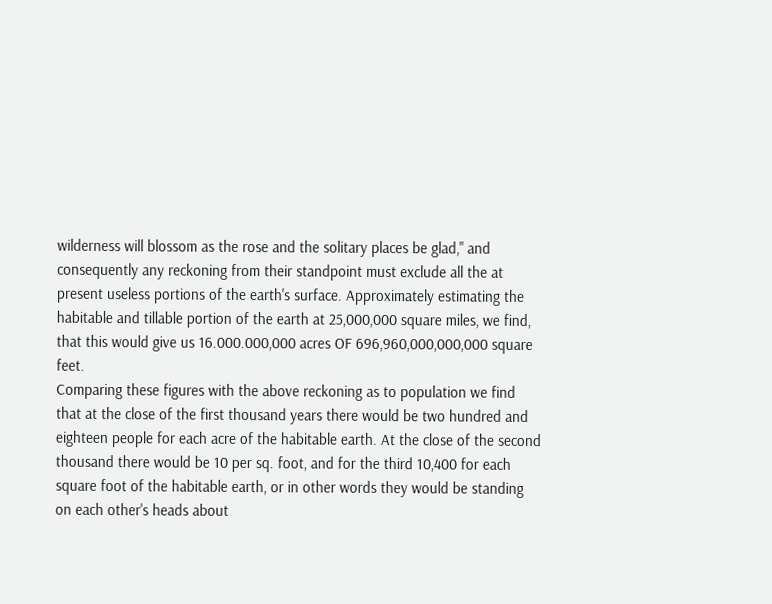wilderness will blossom as the rose and the solitary places be glad," and consequently any reckoning from their standpoint must exclude all the at present useless portions of the earth's surface. Approximately estimating the habitable and tillable portion of the earth at 25,000,000 square miles, we find, that this would give us 16.000.000,000 acres OF 696,960,000,000,000 square feet.
Comparing these figures with the above reckoning as to population we find that at the close of the first thousand years there would be two hundred and eighteen people for each acre of the habitable earth. At the close of the second thousand there would be 10 per sq. foot, and for the third 10,400 for each square foot of the habitable earth, or in other words they would be standing on each other's heads about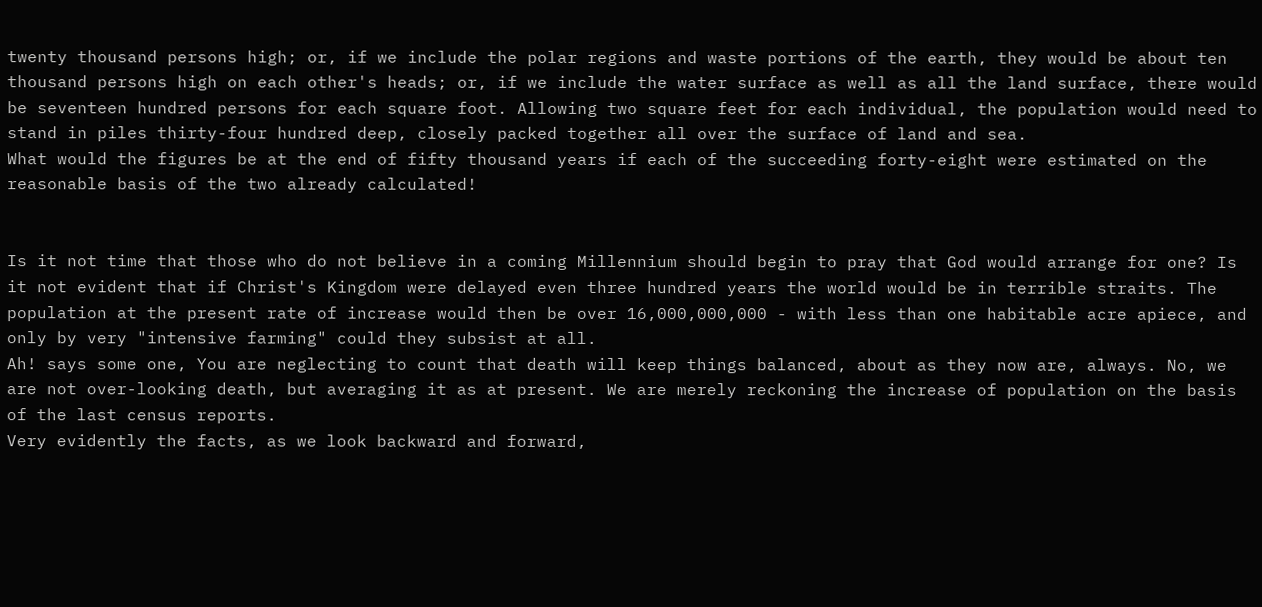twenty thousand persons high; or, if we include the polar regions and waste portions of the earth, they would be about ten thousand persons high on each other's heads; or, if we include the water surface as well as all the land surface, there would be seventeen hundred persons for each square foot. Allowing two square feet for each individual, the population would need to stand in piles thirty-four hundred deep, closely packed together all over the surface of land and sea.
What would the figures be at the end of fifty thousand years if each of the succeeding forty-eight were estimated on the reasonable basis of the two already calculated!


Is it not time that those who do not believe in a coming Millennium should begin to pray that God would arrange for one? Is it not evident that if Christ's Kingdom were delayed even three hundred years the world would be in terrible straits. The population at the present rate of increase would then be over 16,000,000,000 - with less than one habitable acre apiece, and only by very "intensive farming" could they subsist at all.
Ah! says some one, You are neglecting to count that death will keep things balanced, about as they now are, always. No, we are not over-looking death, but averaging it as at present. We are merely reckoning the increase of population on the basis of the last census reports.
Very evidently the facts, as we look backward and forward,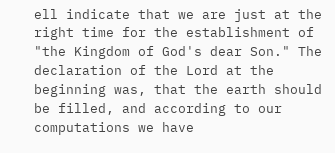ell indicate that we are just at the right time for the establishment of "the Kingdom of God's dear Son." The declaration of the Lord at the beginning was, that the earth should be filled, and according to our computations we have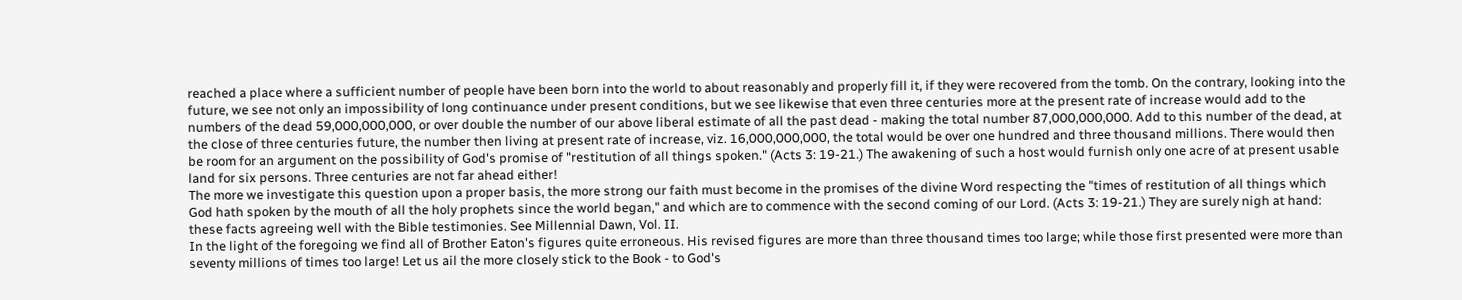reached a place where a sufficient number of people have been born into the world to about reasonably and properly fill it, if they were recovered from the tomb. On the contrary, looking into the future, we see not only an impossibility of long continuance under present conditions, but we see likewise that even three centuries more at the present rate of increase would add to the numbers of the dead 59,000,000,000, or over double the number of our above liberal estimate of all the past dead - making the total number 87,000,000,000. Add to this number of the dead, at the close of three centuries future, the number then living at present rate of increase, viz. 16,000,000,000, the total would be over one hundred and three thousand millions. There would then be room for an argument on the possibility of God's promise of "restitution of all things spoken." (Acts 3: 19-21.) The awakening of such a host would furnish only one acre of at present usable land for six persons. Three centuries are not far ahead either!
The more we investigate this question upon a proper basis, the more strong our faith must become in the promises of the divine Word respecting the "times of restitution of all things which God hath spoken by the mouth of all the holy prophets since the world began," and which are to commence with the second coming of our Lord. (Acts 3: 19-21.) They are surely nigh at hand: these facts agreeing well with the Bible testimonies. See Millennial Dawn, Vol. II.
In the light of the foregoing we find all of Brother Eaton's figures quite erroneous. His revised figures are more than three thousand times too large; while those first presented were more than seventy millions of times too large! Let us ail the more closely stick to the Book - to God's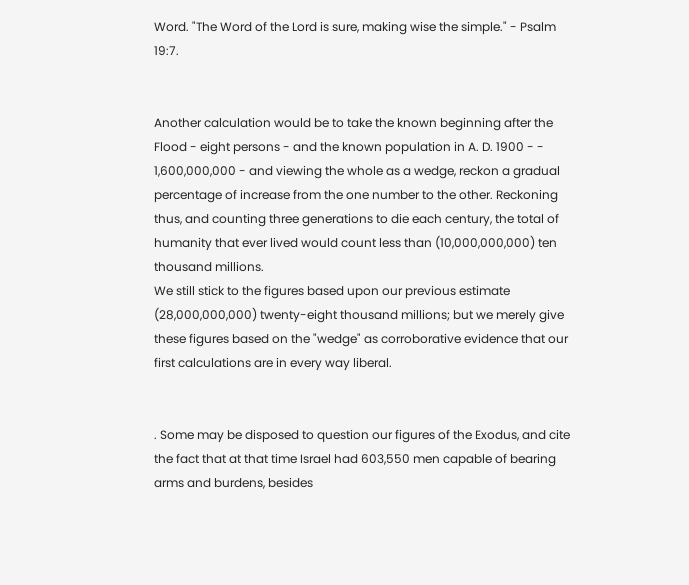Word. "The Word of the Lord is sure, making wise the simple." - Psalm 19:7.


Another calculation would be to take the known beginning after the Flood - eight persons - and the known population in A. D. 1900 - - 1,600,000,000 - and viewing the whole as a wedge, reckon a gradual percentage of increase from the one number to the other. Reckoning thus, and counting three generations to die each century, the total of
humanity that ever lived would count less than (10,000,000,000) ten thousand millions.
We still stick to the figures based upon our previous estimate (28,000,000,000) twenty-eight thousand millions; but we merely give these figures based on the "wedge" as corroborative evidence that our first calculations are in every way liberal.


. Some may be disposed to question our figures of the Exodus, and cite the fact that at that time Israel had 603,550 men capable of bearing arms and burdens, besides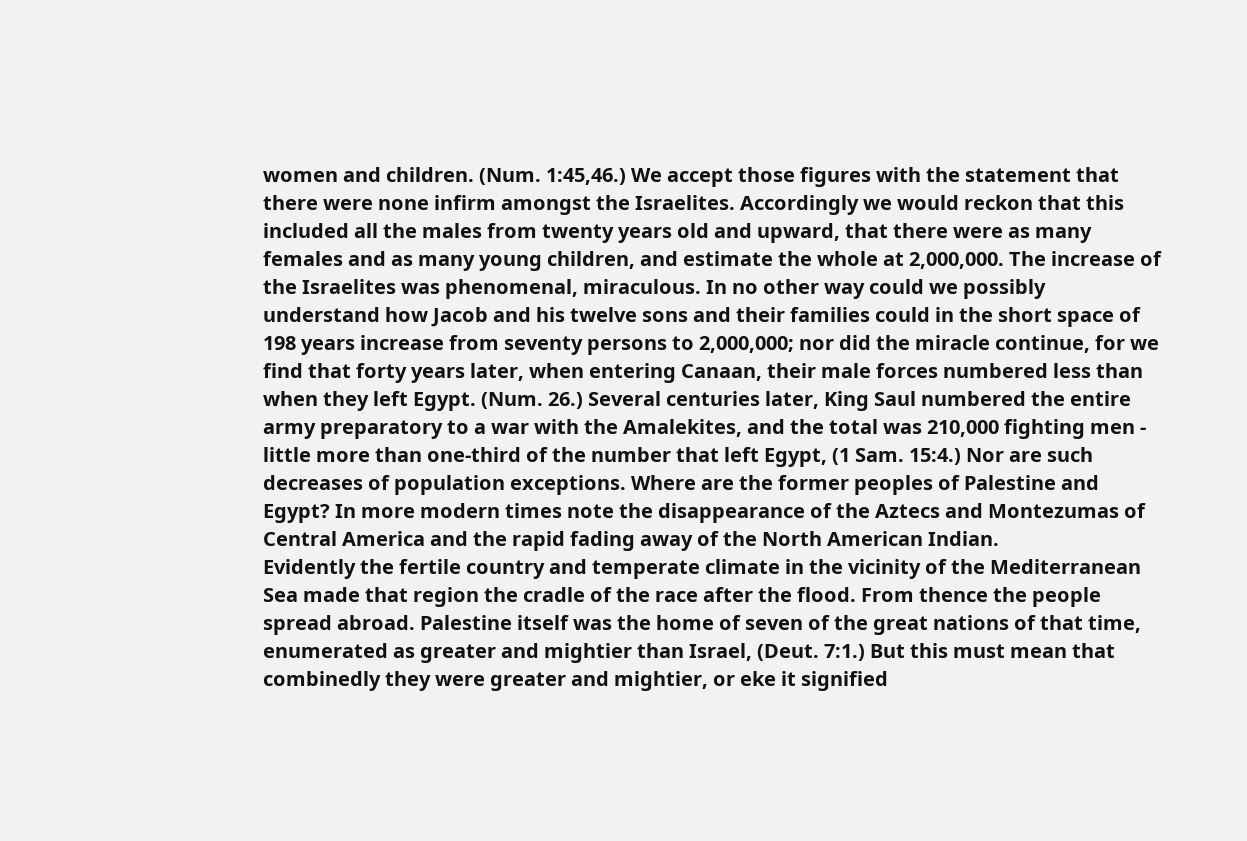women and children. (Num. 1:45,46.) We accept those figures with the statement that there were none infirm amongst the Israelites. Accordingly we would reckon that this included all the males from twenty years old and upward, that there were as many females and as many young children, and estimate the whole at 2,000,000. The increase of the Israelites was phenomenal, miraculous. In no other way could we possibly understand how Jacob and his twelve sons and their families could in the short space of 198 years increase from seventy persons to 2,000,000; nor did the miracle continue, for we find that forty years later, when entering Canaan, their male forces numbered less than when they left Egypt. (Num. 26.) Several centuries later, King Saul numbered the entire army preparatory to a war with the Amalekites, and the total was 210,000 fighting men - little more than one-third of the number that left Egypt, (1 Sam. 15:4.) Nor are such decreases of population exceptions. Where are the former peoples of Palestine and Egypt? In more modern times note the disappearance of the Aztecs and Montezumas of Central America and the rapid fading away of the North American Indian.
Evidently the fertile country and temperate climate in the vicinity of the Mediterranean Sea made that region the cradle of the race after the flood. From thence the people spread abroad. Palestine itself was the home of seven of the great nations of that time, enumerated as greater and mightier than Israel, (Deut. 7:1.) But this must mean that combinedly they were greater and mightier, or eke it signified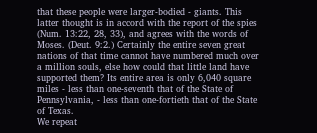that these people were larger-bodied - giants. This latter thought is in accord with the report of the spies (Num. 13:22, 28, 33), and agrees with the words of Moses. (Deut. 9:2.) Certainly the entire seven great nations of that time cannot have numbered much over a million souls, else how could that little land have supported them? Its entire area is only 6,040 square miles - less than one-seventh that of the State of Pennsylvania, - less than one-fortieth that of the State of Texas.
We repeat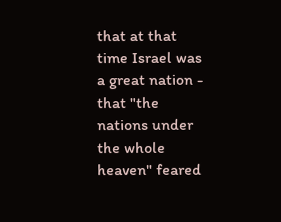that at that time Israel was a great nation - that "the nations under the whole heaven" feared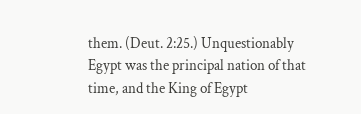them. (Deut. 2:25.) Unquestionably Egypt was the principal nation of that time, and the King of Egypt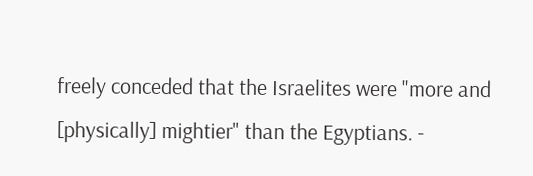freely conceded that the Israelites were "more and [physically] mightier" than the Egyptians. -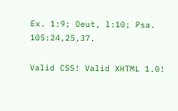Ex. 1:9; Deut, l:10; Psa. 105:24,25,37.

Valid CSS! Valid XHTML 1.0!